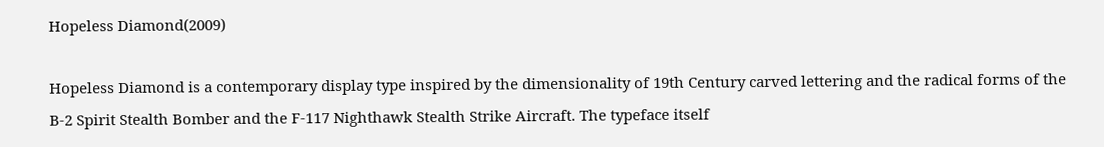Hopeless Diamond(2009)

Hopeless Diamond is a contemporary display type inspired by the dimensionality of 19th Century carved lettering and the radical forms of the B-2 Spirit Stealth Bomber and the F-117 Nighthawk Stealth Strike Aircraft. The typeface itself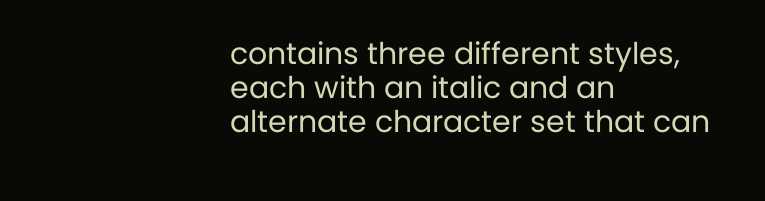contains three different styles, each with an italic and an alternate character set that can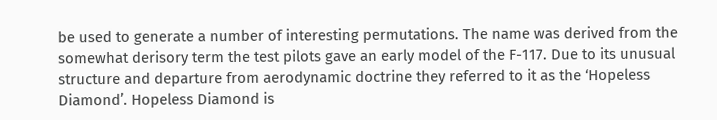be used to generate a number of interesting permutations. The name was derived from the somewhat derisory term the test pilots gave an early model of the F-117. Due to its unusual structure and departure from aerodynamic doctrine they referred to it as the ‘Hopeless Diamond’. Hopeless Diamond is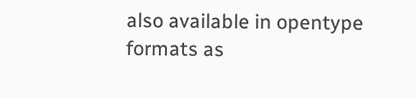also available in opentype formats as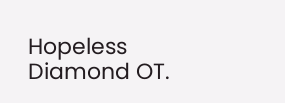Hopeless Diamond OT.